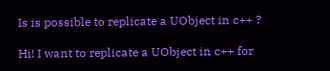Is is possible to replicate a UObject in c++ ?

Hi! I want to replicate a UObject in c++ for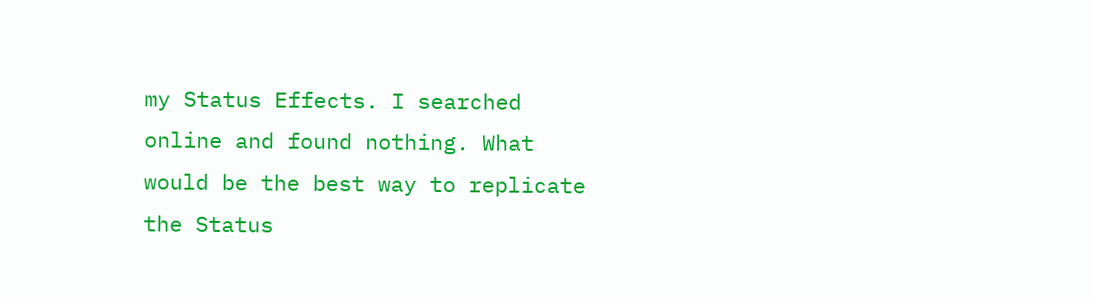my Status Effects. I searched online and found nothing. What would be the best way to replicate the Status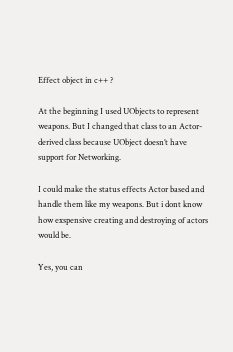Effect object in c++ ?

At the beginning I used UObjects to represent weapons. But I changed that class to an Actor-derived class because UObject doesn’t have support for Networking.

I could make the status effects Actor based and handle them like my weapons. But i dont know how exspensive creating and destroying of actors would be.

Yes, you can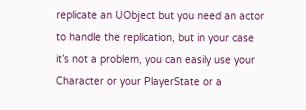replicate an UObject but you need an actor to handle the replication, but in your case it’s not a problem, you can easily use your Character or your PlayerState or a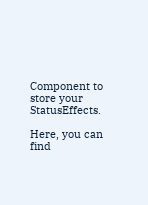Component to store your StatusEffects.

Here, you can find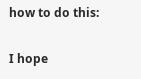how to do this:

I hope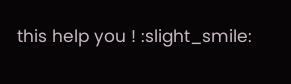this help you ! :slight_smile: